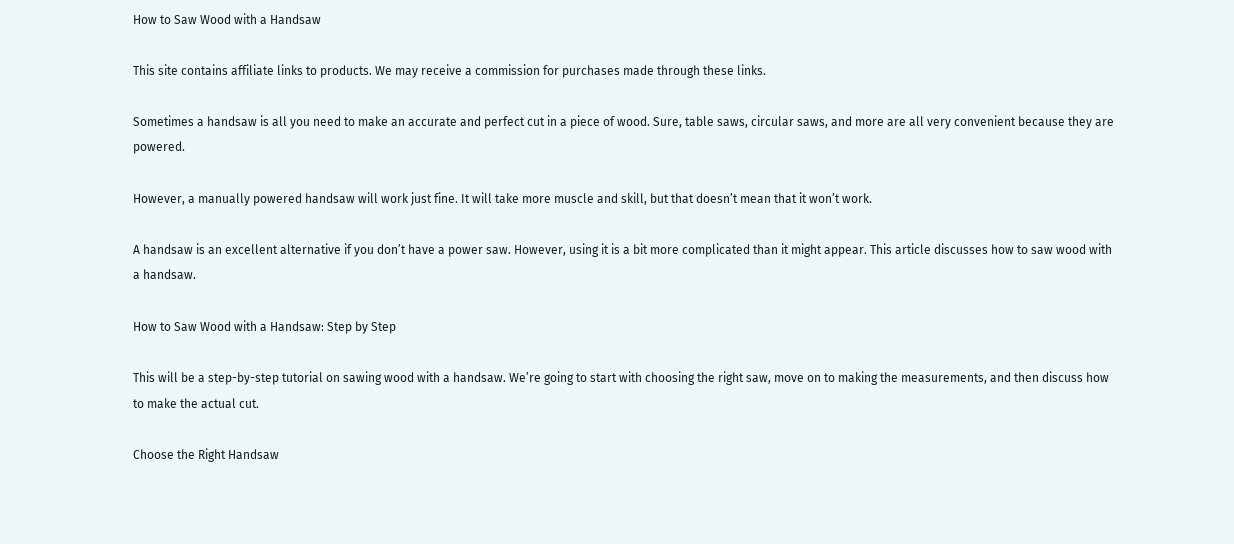How to Saw Wood with a Handsaw

This site contains affiliate links to products. We may receive a commission for purchases made through these links.

Sometimes a handsaw is all you need to make an accurate and perfect cut in a piece of wood. Sure, table saws, circular saws, and more are all very convenient because they are powered.

However, a manually powered handsaw will work just fine. It will take more muscle and skill, but that doesn’t mean that it won’t work.

A handsaw is an excellent alternative if you don’t have a power saw. However, using it is a bit more complicated than it might appear. This article discusses how to saw wood with a handsaw.

How to Saw Wood with a Handsaw: Step by Step

This will be a step-by-step tutorial on sawing wood with a handsaw. We’re going to start with choosing the right saw, move on to making the measurements, and then discuss how to make the actual cut.

Choose the Right Handsaw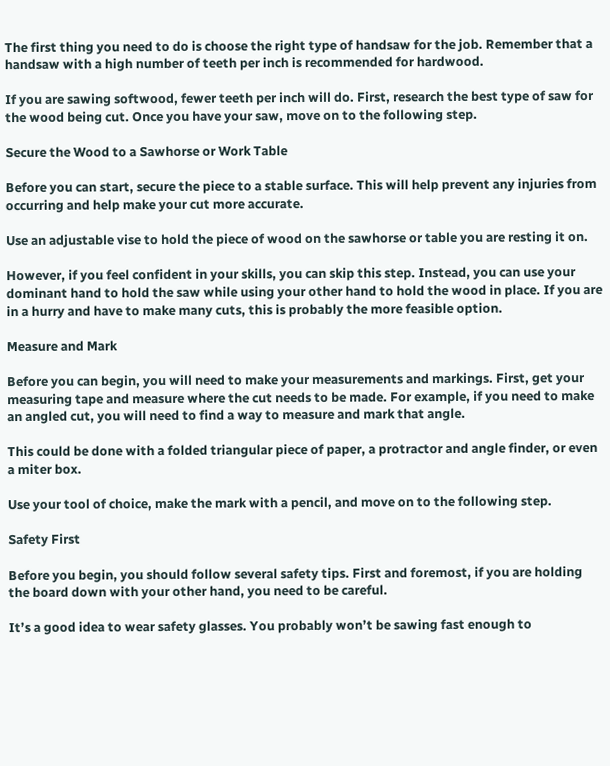The first thing you need to do is choose the right type of handsaw for the job. Remember that a handsaw with a high number of teeth per inch is recommended for hardwood.

If you are sawing softwood, fewer teeth per inch will do. First, research the best type of saw for the wood being cut. Once you have your saw, move on to the following step.

Secure the Wood to a Sawhorse or Work Table

Before you can start, secure the piece to a stable surface. This will help prevent any injuries from occurring and help make your cut more accurate.

Use an adjustable vise to hold the piece of wood on the sawhorse or table you are resting it on.

However, if you feel confident in your skills, you can skip this step. Instead, you can use your dominant hand to hold the saw while using your other hand to hold the wood in place. If you are in a hurry and have to make many cuts, this is probably the more feasible option.

Measure and Mark

Before you can begin, you will need to make your measurements and markings. First, get your measuring tape and measure where the cut needs to be made. For example, if you need to make an angled cut, you will need to find a way to measure and mark that angle.

This could be done with a folded triangular piece of paper, a protractor and angle finder, or even a miter box.

Use your tool of choice, make the mark with a pencil, and move on to the following step.

Safety First

Before you begin, you should follow several safety tips. First and foremost, if you are holding the board down with your other hand, you need to be careful.

It’s a good idea to wear safety glasses. You probably won’t be sawing fast enough to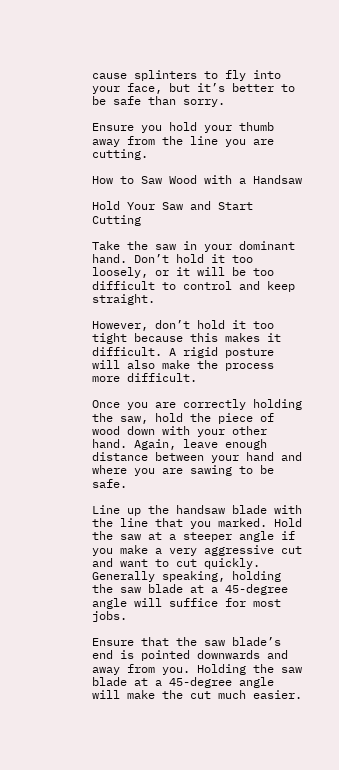cause splinters to fly into your face, but it’s better to be safe than sorry.

Ensure you hold your thumb away from the line you are cutting.

How to Saw Wood with a Handsaw

Hold Your Saw and Start Cutting

Take the saw in your dominant hand. Don’t hold it too loosely, or it will be too difficult to control and keep straight.

However, don’t hold it too tight because this makes it difficult. A rigid posture will also make the process more difficult.

Once you are correctly holding the saw, hold the piece of wood down with your other hand. Again, leave enough distance between your hand and where you are sawing to be safe.

Line up the handsaw blade with the line that you marked. Hold the saw at a steeper angle if you make a very aggressive cut and want to cut quickly. Generally speaking, holding the saw blade at a 45-degree angle will suffice for most jobs.

Ensure that the saw blade’s end is pointed downwards and away from you. Holding the saw blade at a 45-degree angle will make the cut much easier.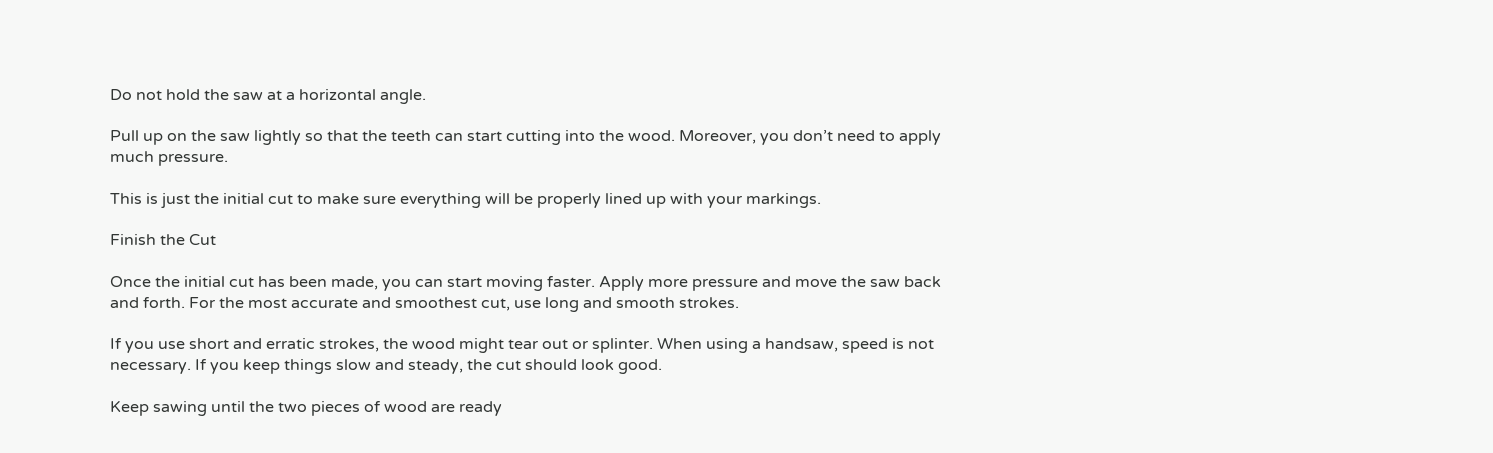Do not hold the saw at a horizontal angle.

Pull up on the saw lightly so that the teeth can start cutting into the wood. Moreover, you don’t need to apply much pressure.

This is just the initial cut to make sure everything will be properly lined up with your markings.

Finish the Cut

Once the initial cut has been made, you can start moving faster. Apply more pressure and move the saw back and forth. For the most accurate and smoothest cut, use long and smooth strokes.

If you use short and erratic strokes, the wood might tear out or splinter. When using a handsaw, speed is not necessary. If you keep things slow and steady, the cut should look good.

Keep sawing until the two pieces of wood are ready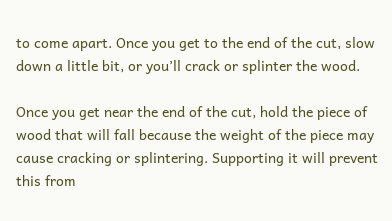to come apart. Once you get to the end of the cut, slow down a little bit, or you’ll crack or splinter the wood.

Once you get near the end of the cut, hold the piece of wood that will fall because the weight of the piece may cause cracking or splintering. Supporting it will prevent this from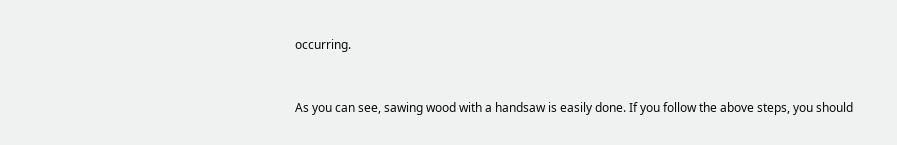occurring.


As you can see, sawing wood with a handsaw is easily done. If you follow the above steps, you should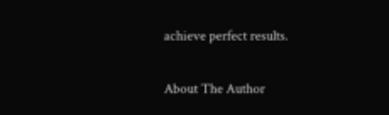achieve perfect results.

About The Author